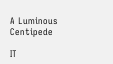A Luminous Centipede

IT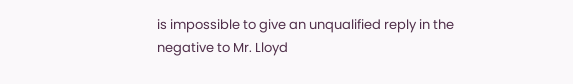is impossible to give an unqualified reply in the negative to Mr. Lloyd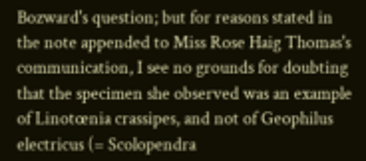Bozward's question; but for reasons stated in the note appended to Miss Rose Haig Thomas's communication, I see no grounds for doubting that the specimen she observed was an example of Linotœnia crassipes, and not of Geophilus electricus (= Scolopendra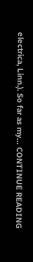electrica, Linn.). So far as my… CONTINUE READING